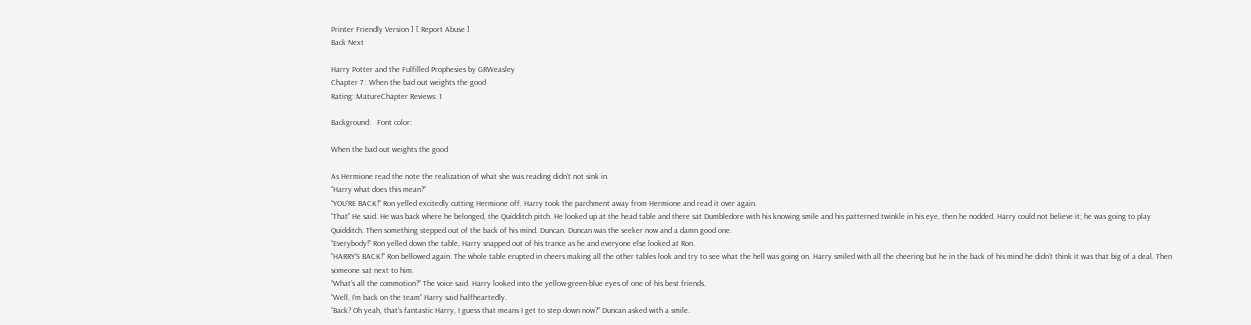Printer Friendly Version ] [ Report Abuse ]
Back Next

Harry Potter and the Fulfilled Prophesies by GRWeasley
Chapter 7 : When the bad out weights the good
Rating: MatureChapter Reviews: 1

Background:   Font color:

When the bad out weights the good

As Hermione read the note the realization of what she was reading didn’t not sink in.
“Harry what does this mean?”
“YOU’RE BACK!” Ron yelled excitedly cutting Hermione off. Harry took the parchment away from Hermione and read it over again.
“That” He said. He was back where he belonged, the Quidditch pitch. He looked up at the head table and there sat Dumbledore with his knowing smile and his patterned twinkle in his eye, then he nodded. Harry could not believe it; he was going to play Quidditch. Then something stepped out of the back of his mind. Duncan. Duncan was the seeker now and a damn good one.
“Everybody!” Ron yelled down the table, Harry snapped out of his trance as he and everyone else looked at Ron.
“HARRY’S BACK!” Ron bellowed again. The whole table erupted in cheers making all the other tables look and try to see what the hell was going on. Harry smiled with all the cheering but he in the back of his mind he didn’t think it was that big of a deal. Then someone sat next to him.
“What’s all the commotion?” The voice said. Harry looked into the yellow-green-blue eyes of one of his best friends.
“Well, I’m back on the team” Harry said halfheartedly.
“Back? Oh yeah, that’s fantastic Harry, I guess that means I get to step down now?” Duncan asked with a smile.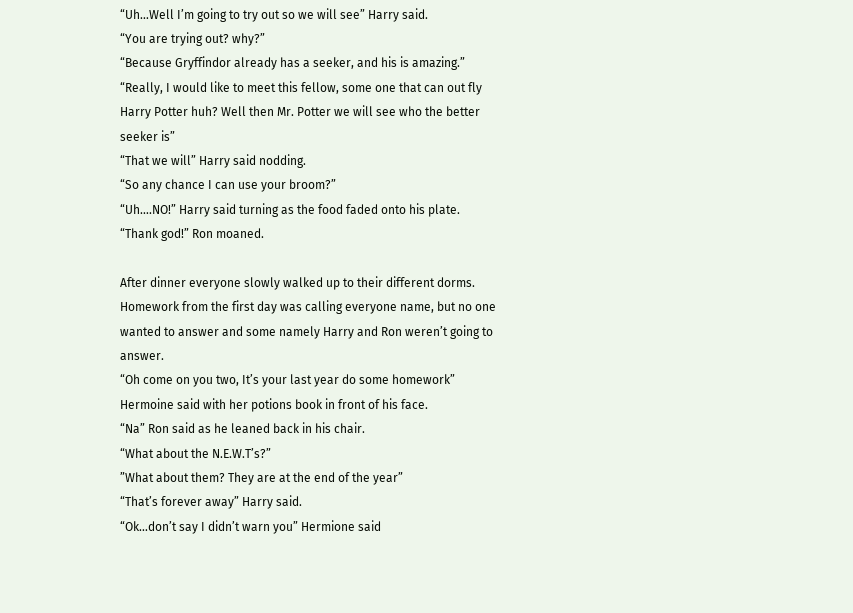“Uh…Well I’m going to try out so we will see” Harry said.
“You are trying out? why?”
“Because Gryffindor already has a seeker, and his is amazing.”
“Really, I would like to meet this fellow, some one that can out fly Harry Potter huh? Well then Mr. Potter we will see who the better seeker is”
“That we will” Harry said nodding.
“So any chance I can use your broom?”
“Uh….NO!” Harry said turning as the food faded onto his plate.
“Thank god!” Ron moaned.

After dinner everyone slowly walked up to their different dorms. Homework from the first day was calling everyone name, but no one wanted to answer and some namely Harry and Ron weren’t going to answer.
“Oh come on you two, It’s your last year do some homework” Hermoine said with her potions book in front of his face.
“Na” Ron said as he leaned back in his chair.
“What about the N.E.W.T’s?”
”What about them? They are at the end of the year”
“That’s forever away” Harry said.
“Ok…don’t say I didn’t warn you” Hermione said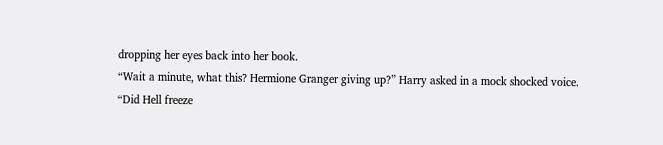dropping her eyes back into her book.
“Wait a minute, what this? Hermione Granger giving up?” Harry asked in a mock shocked voice.
“Did Hell freeze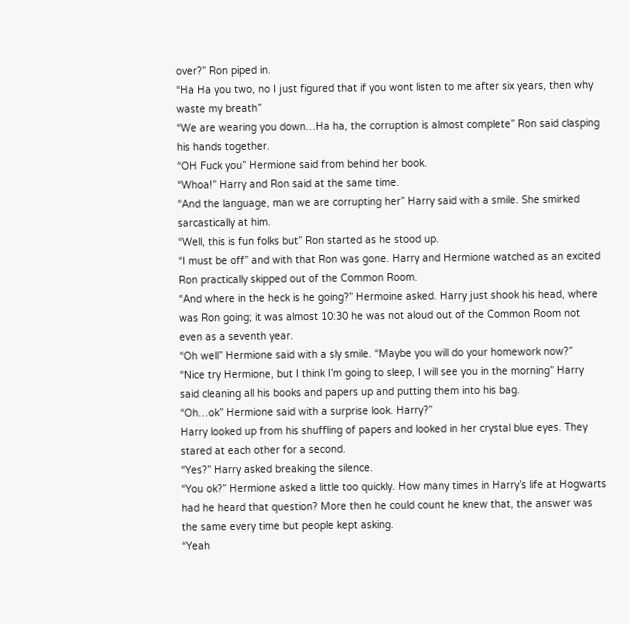over?” Ron piped in.
“Ha Ha you two, no I just figured that if you wont listen to me after six years, then why waste my breath”
“We are wearing you down…Ha ha, the corruption is almost complete” Ron said clasping his hands together.
“OH Fuck you” Hermione said from behind her book.
“Whoa!” Harry and Ron said at the same time.
“And the language, man we are corrupting her” Harry said with a smile. She smirked sarcastically at him.
“Well, this is fun folks but” Ron started as he stood up.
“I must be off” and with that Ron was gone. Harry and Hermione watched as an excited Ron practically skipped out of the Common Room.
“And where in the heck is he going?” Hermoine asked. Harry just shook his head, where was Ron going; it was almost 10:30 he was not aloud out of the Common Room not even as a seventh year.
“Oh well” Hermione said with a sly smile. “Maybe you will do your homework now?”
“Nice try Hermione, but I think I’m going to sleep, I will see you in the morning” Harry said cleaning all his books and papers up and putting them into his bag.
“Oh…ok” Hermione said with a surprise look. Harry?”
Harry looked up from his shuffling of papers and looked in her crystal blue eyes. They stared at each other for a second.
“Yes?” Harry asked breaking the silence.
“You ok?” Hermione asked a little too quickly. How many times in Harry’s life at Hogwarts had he heard that question? More then he could count he knew that, the answer was the same every time but people kept asking.
“Yeah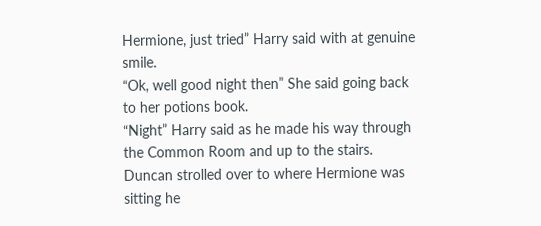Hermione, just tried” Harry said with at genuine smile.
“Ok, well good night then” She said going back to her potions book.
“Night” Harry said as he made his way through the Common Room and up to the stairs. Duncan strolled over to where Hermione was sitting he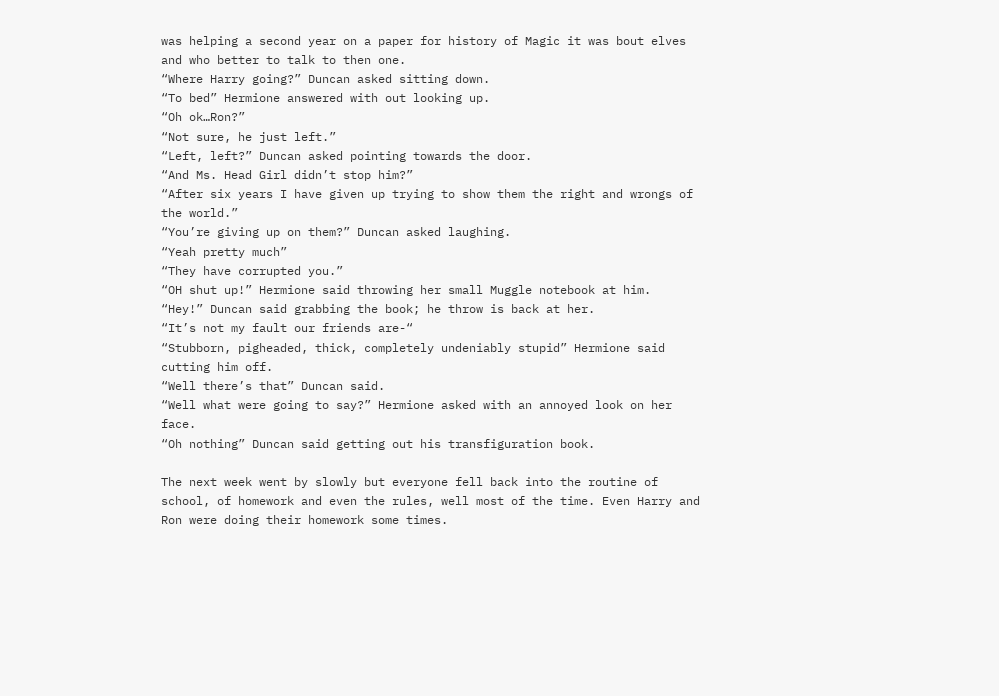was helping a second year on a paper for history of Magic it was bout elves and who better to talk to then one.
“Where Harry going?” Duncan asked sitting down.
“To bed” Hermione answered with out looking up.
“Oh ok…Ron?”
“Not sure, he just left.”
“Left, left?” Duncan asked pointing towards the door.
“And Ms. Head Girl didn’t stop him?”
“After six years I have given up trying to show them the right and wrongs of the world.”
“You’re giving up on them?” Duncan asked laughing.
“Yeah pretty much”
“They have corrupted you.”
“OH shut up!” Hermione said throwing her small Muggle notebook at him.
“Hey!” Duncan said grabbing the book; he throw is back at her.
“It’s not my fault our friends are-“
“Stubborn, pigheaded, thick, completely undeniably stupid” Hermione said cutting him off.
“Well there’s that” Duncan said.
“Well what were going to say?” Hermione asked with an annoyed look on her face.
“Oh nothing” Duncan said getting out his transfiguration book.

The next week went by slowly but everyone fell back into the routine of school, of homework and even the rules, well most of the time. Even Harry and Ron were doing their homework some times.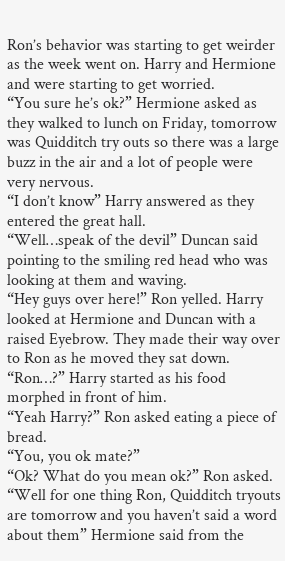Ron’s behavior was starting to get weirder as the week went on. Harry and Hermione and were starting to get worried.
“You sure he’s ok?” Hermione asked as they walked to lunch on Friday, tomorrow was Quidditch try outs so there was a large buzz in the air and a lot of people were very nervous.
“I don’t know” Harry answered as they entered the great hall.
“Well…speak of the devil” Duncan said pointing to the smiling red head who was looking at them and waving.
“Hey guys over here!” Ron yelled. Harry looked at Hermione and Duncan with a raised Eyebrow. They made their way over to Ron as he moved they sat down.
“Ron…?” Harry started as his food morphed in front of him.
“Yeah Harry?” Ron asked eating a piece of bread.
“You, you ok mate?”
“Ok? What do you mean ok?” Ron asked.
“Well for one thing Ron, Quidditch tryouts are tomorrow and you haven’t said a word about them” Hermione said from the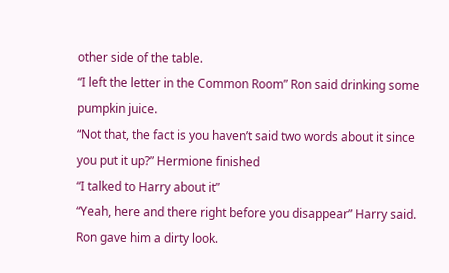other side of the table.
“I left the letter in the Common Room” Ron said drinking some pumpkin juice.
“Not that, the fact is you haven’t said two words about it since you put it up?” Hermione finished
“I talked to Harry about it”
“Yeah, here and there right before you disappear” Harry said. Ron gave him a dirty look.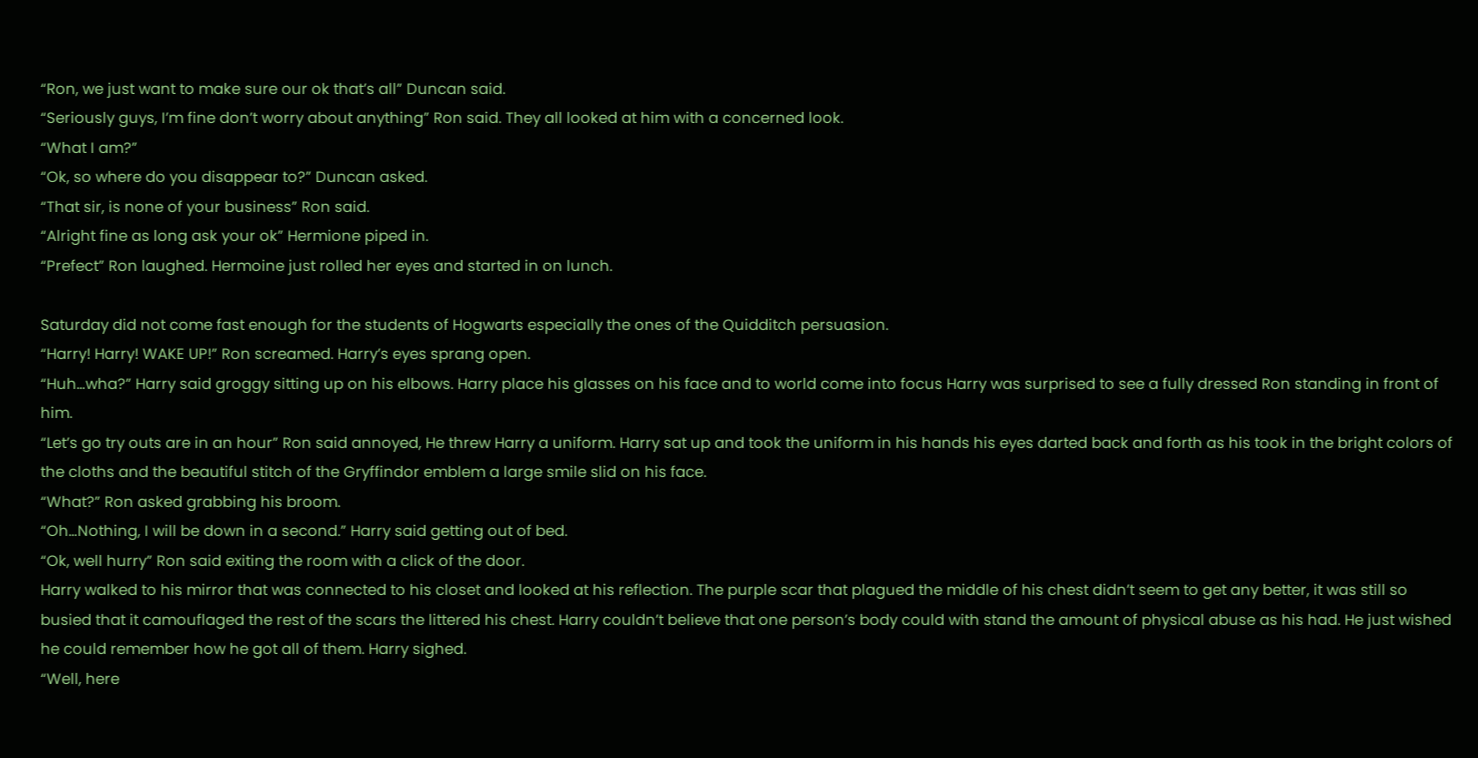“Ron, we just want to make sure our ok that’s all” Duncan said.
“Seriously guys, I’m fine don’t worry about anything” Ron said. They all looked at him with a concerned look.
“What I am?”
“Ok, so where do you disappear to?” Duncan asked.
“That sir, is none of your business” Ron said.
“Alright fine as long ask your ok” Hermione piped in.
“Prefect” Ron laughed. Hermoine just rolled her eyes and started in on lunch.

Saturday did not come fast enough for the students of Hogwarts especially the ones of the Quidditch persuasion.
“Harry! Harry! WAKE UP!” Ron screamed. Harry’s eyes sprang open.
“Huh…wha?” Harry said groggy sitting up on his elbows. Harry place his glasses on his face and to world come into focus Harry was surprised to see a fully dressed Ron standing in front of him.
“Let’s go try outs are in an hour” Ron said annoyed, He threw Harry a uniform. Harry sat up and took the uniform in his hands his eyes darted back and forth as his took in the bright colors of the cloths and the beautiful stitch of the Gryffindor emblem a large smile slid on his face.
“What?” Ron asked grabbing his broom.
“Oh…Nothing, I will be down in a second.” Harry said getting out of bed.
“Ok, well hurry” Ron said exiting the room with a click of the door.
Harry walked to his mirror that was connected to his closet and looked at his reflection. The purple scar that plagued the middle of his chest didn’t seem to get any better, it was still so busied that it camouflaged the rest of the scars the littered his chest. Harry couldn’t believe that one person’s body could with stand the amount of physical abuse as his had. He just wished he could remember how he got all of them. Harry sighed.
“Well, here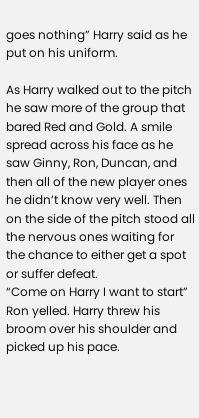goes nothing” Harry said as he put on his uniform.

As Harry walked out to the pitch he saw more of the group that bared Red and Gold. A smile spread across his face as he saw Ginny, Ron, Duncan, and then all of the new player ones he didn’t know very well. Then on the side of the pitch stood all the nervous ones waiting for the chance to either get a spot or suffer defeat.
“Come on Harry I want to start” Ron yelled. Harry threw his broom over his shoulder and picked up his pace.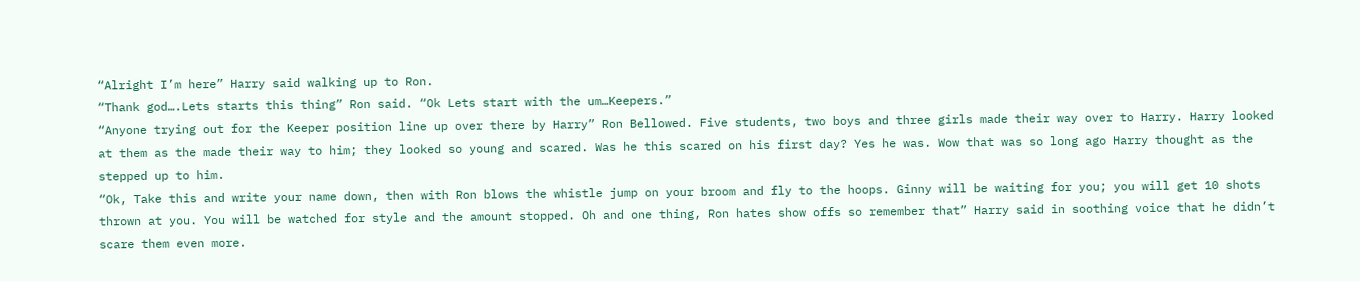“Alright I’m here” Harry said walking up to Ron.
“Thank god….Lets starts this thing” Ron said. “Ok Lets start with the um…Keepers.”
“Anyone trying out for the Keeper position line up over there by Harry” Ron Bellowed. Five students, two boys and three girls made their way over to Harry. Harry looked at them as the made their way to him; they looked so young and scared. Was he this scared on his first day? Yes he was. Wow that was so long ago Harry thought as the stepped up to him.
“Ok, Take this and write your name down, then with Ron blows the whistle jump on your broom and fly to the hoops. Ginny will be waiting for you; you will get 10 shots thrown at you. You will be watched for style and the amount stopped. Oh and one thing, Ron hates show offs so remember that” Harry said in soothing voice that he didn’t scare them even more.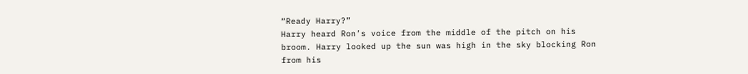“Ready Harry?”
Harry heard Ron’s voice from the middle of the pitch on his broom. Harry looked up the sun was high in the sky blocking Ron from his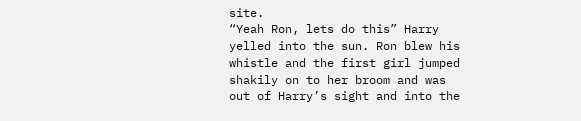site.
“Yeah Ron, lets do this” Harry yelled into the sun. Ron blew his whistle and the first girl jumped shakily on to her broom and was out of Harry’s sight and into the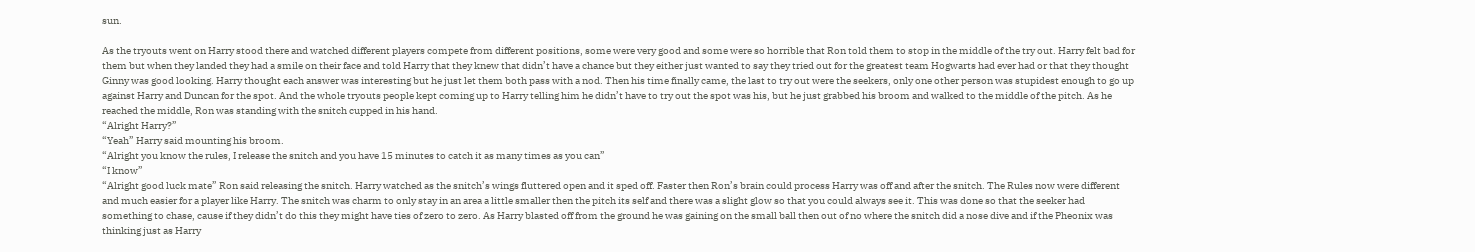sun.

As the tryouts went on Harry stood there and watched different players compete from different positions, some were very good and some were so horrible that Ron told them to stop in the middle of the try out. Harry felt bad for them but when they landed they had a smile on their face and told Harry that they knew that didn’t have a chance but they either just wanted to say they tried out for the greatest team Hogwarts had ever had or that they thought Ginny was good looking. Harry thought each answer was interesting but he just let them both pass with a nod. Then his time finally came, the last to try out were the seekers, only one other person was stupidest enough to go up against Harry and Duncan for the spot. And the whole tryouts people kept coming up to Harry telling him he didn’t have to try out the spot was his, but he just grabbed his broom and walked to the middle of the pitch. As he reached the middle, Ron was standing with the snitch cupped in his hand.
“Alright Harry?”
“Yeah” Harry said mounting his broom.
“Alright you know the rules, I release the snitch and you have 15 minutes to catch it as many times as you can”
“I know”
“Alright good luck mate” Ron said releasing the snitch. Harry watched as the snitch’s wings fluttered open and it sped off. Faster then Ron’s brain could process Harry was off and after the snitch. The Rules now were different and much easier for a player like Harry. The snitch was charm to only stay in an area a little smaller then the pitch its self and there was a slight glow so that you could always see it. This was done so that the seeker had something to chase, cause if they didn’t do this they might have ties of zero to zero. As Harry blasted off from the ground he was gaining on the small ball then out of no where the snitch did a nose dive and if the Pheonix was thinking just as Harry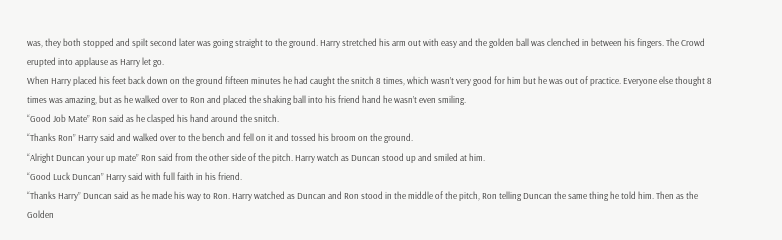was, they both stopped and spilt second later was going straight to the ground. Harry stretched his arm out with easy and the golden ball was clenched in between his fingers. The Crowd erupted into applause as Harry let go.
When Harry placed his feet back down on the ground fifteen minutes he had caught the snitch 8 times, which wasn’t very good for him but he was out of practice. Everyone else thought 8 times was amazing, but as he walked over to Ron and placed the shaking ball into his friend hand he wasn’t even smiling.
“Good Job Mate” Ron said as he clasped his hand around the snitch.
“Thanks Ron” Harry said and walked over to the bench and fell on it and tossed his broom on the ground.
“Alright Duncan your up mate” Ron said from the other side of the pitch. Harry watch as Duncan stood up and smiled at him.
“Good Luck Duncan” Harry said with full faith in his friend.
“Thanks Harry” Duncan said as he made his way to Ron. Harry watched as Duncan and Ron stood in the middle of the pitch, Ron telling Duncan the same thing he told him. Then as the Golden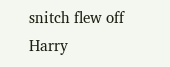snitch flew off Harry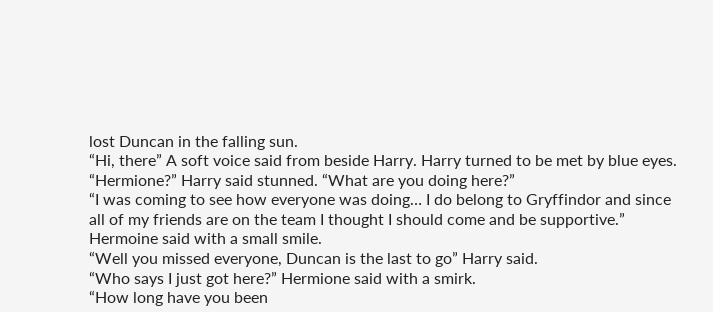lost Duncan in the falling sun.
“Hi, there” A soft voice said from beside Harry. Harry turned to be met by blue eyes.
“Hermione?” Harry said stunned. “What are you doing here?”
“I was coming to see how everyone was doing… I do belong to Gryffindor and since all of my friends are on the team I thought I should come and be supportive.” Hermoine said with a small smile.
“Well you missed everyone, Duncan is the last to go” Harry said.
“Who says I just got here?” Hermione said with a smirk.
“How long have you been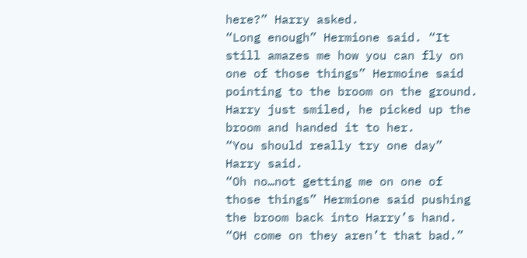here?” Harry asked.
“Long enough” Hermione said. “It still amazes me how you can fly on one of those things” Hermoine said pointing to the broom on the ground. Harry just smiled, he picked up the broom and handed it to her.
“You should really try one day” Harry said.
“Oh no…not getting me on one of those things” Hermione said pushing the broom back into Harry’s hand.
“OH come on they aren’t that bad.”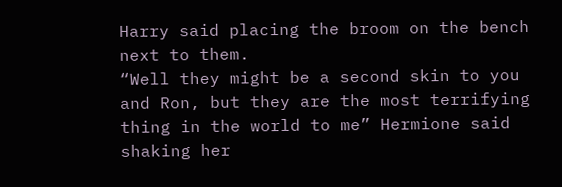Harry said placing the broom on the bench next to them.
“Well they might be a second skin to you and Ron, but they are the most terrifying thing in the world to me” Hermione said shaking her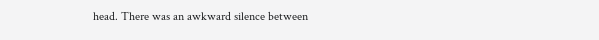head. There was an awkward silence between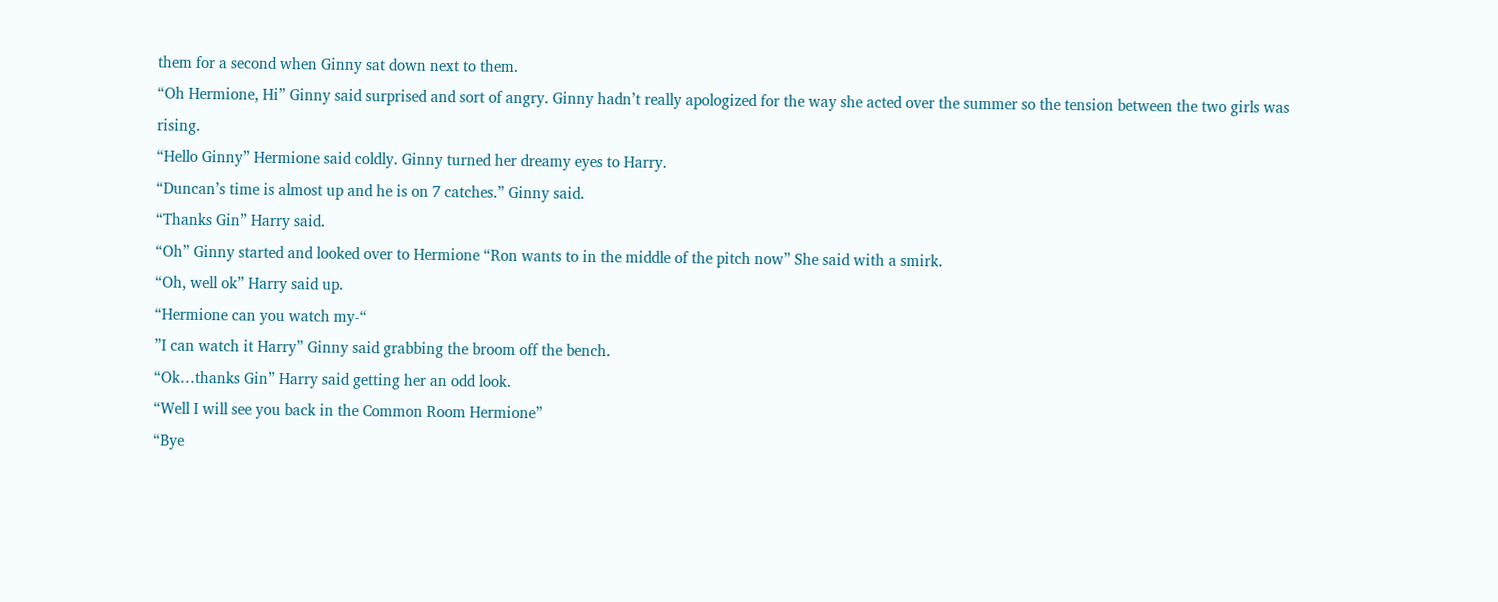them for a second when Ginny sat down next to them.
“Oh Hermione, Hi” Ginny said surprised and sort of angry. Ginny hadn’t really apologized for the way she acted over the summer so the tension between the two girls was rising.
“Hello Ginny” Hermione said coldly. Ginny turned her dreamy eyes to Harry.
“Duncan’s time is almost up and he is on 7 catches.” Ginny said.
“Thanks Gin” Harry said.
“Oh” Ginny started and looked over to Hermione “Ron wants to in the middle of the pitch now” She said with a smirk.
“Oh, well ok” Harry said up.
“Hermione can you watch my-“
”I can watch it Harry” Ginny said grabbing the broom off the bench.
“Ok…thanks Gin” Harry said getting her an odd look.
“Well I will see you back in the Common Room Hermione”
“Bye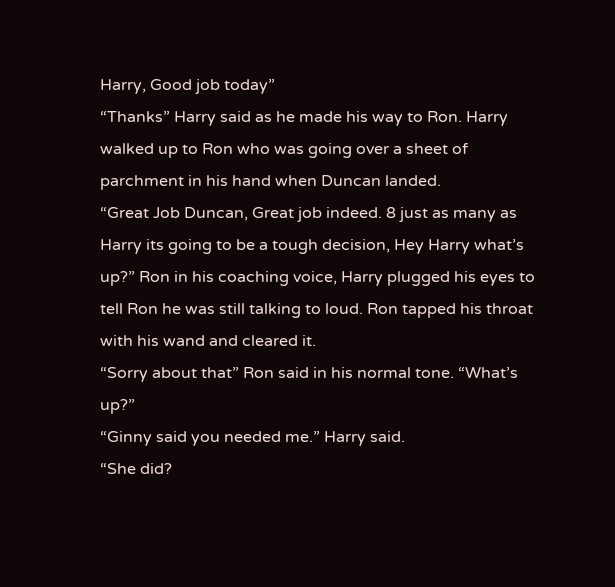Harry, Good job today”
“Thanks” Harry said as he made his way to Ron. Harry walked up to Ron who was going over a sheet of parchment in his hand when Duncan landed.
“Great Job Duncan, Great job indeed. 8 just as many as Harry its going to be a tough decision, Hey Harry what’s up?” Ron in his coaching voice, Harry plugged his eyes to tell Ron he was still talking to loud. Ron tapped his throat with his wand and cleared it.
“Sorry about that” Ron said in his normal tone. “What’s up?”
“Ginny said you needed me.” Harry said.
“She did?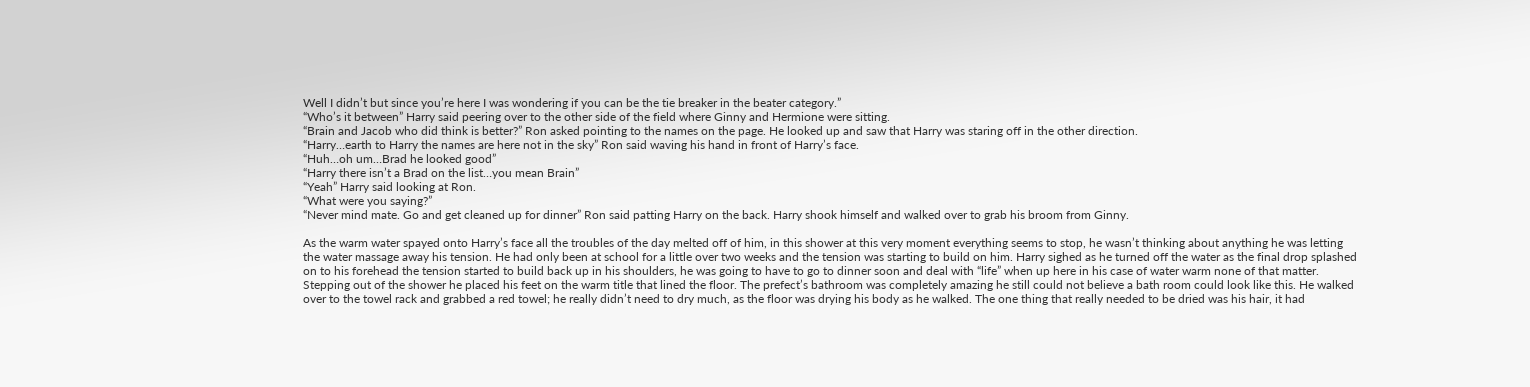Well I didn’t but since you’re here I was wondering if you can be the tie breaker in the beater category.”
“Who’s it between” Harry said peering over to the other side of the field where Ginny and Hermione were sitting.
“Brain and Jacob who did think is better?” Ron asked pointing to the names on the page. He looked up and saw that Harry was staring off in the other direction.
“Harry…earth to Harry the names are here not in the sky” Ron said waving his hand in front of Harry’s face.
“Huh…oh um…Brad he looked good”
“Harry there isn’t a Brad on the list…you mean Brain”
“Yeah” Harry said looking at Ron.
“What were you saying?”
“Never mind mate. Go and get cleaned up for dinner” Ron said patting Harry on the back. Harry shook himself and walked over to grab his broom from Ginny.

As the warm water spayed onto Harry’s face all the troubles of the day melted off of him, in this shower at this very moment everything seems to stop, he wasn’t thinking about anything he was letting the water massage away his tension. He had only been at school for a little over two weeks and the tension was starting to build on him. Harry sighed as he turned off the water as the final drop splashed on to his forehead the tension started to build back up in his shoulders, he was going to have to go to dinner soon and deal with “life” when up here in his case of water warm none of that matter. Stepping out of the shower he placed his feet on the warm title that lined the floor. The prefect’s bathroom was completely amazing he still could not believe a bath room could look like this. He walked over to the towel rack and grabbed a red towel; he really didn’t need to dry much, as the floor was drying his body as he walked. The one thing that really needed to be dried was his hair, it had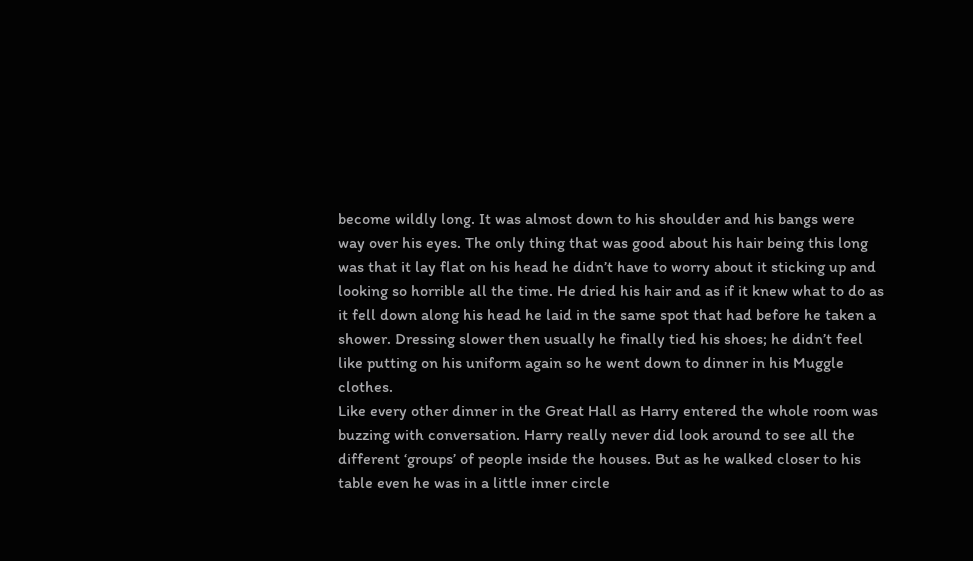become wildly long. It was almost down to his shoulder and his bangs were way over his eyes. The only thing that was good about his hair being this long was that it lay flat on his head he didn’t have to worry about it sticking up and looking so horrible all the time. He dried his hair and as if it knew what to do as it fell down along his head he laid in the same spot that had before he taken a shower. Dressing slower then usually he finally tied his shoes; he didn’t feel like putting on his uniform again so he went down to dinner in his Muggle clothes.
Like every other dinner in the Great Hall as Harry entered the whole room was buzzing with conversation. Harry really never did look around to see all the different ‘groups’ of people inside the houses. But as he walked closer to his table even he was in a little inner circle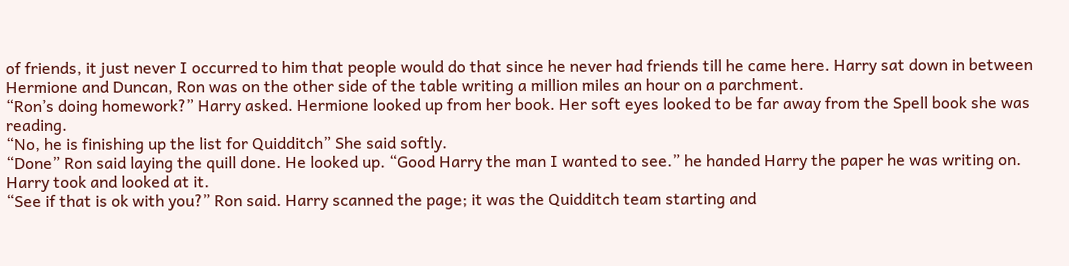of friends, it just never I occurred to him that people would do that since he never had friends till he came here. Harry sat down in between Hermione and Duncan, Ron was on the other side of the table writing a million miles an hour on a parchment.
“Ron’s doing homework?” Harry asked. Hermione looked up from her book. Her soft eyes looked to be far away from the Spell book she was reading.
“No, he is finishing up the list for Quidditch” She said softly.
“Done” Ron said laying the quill done. He looked up. “Good Harry the man I wanted to see.” he handed Harry the paper he was writing on. Harry took and looked at it.
“See if that is ok with you?” Ron said. Harry scanned the page; it was the Quidditch team starting and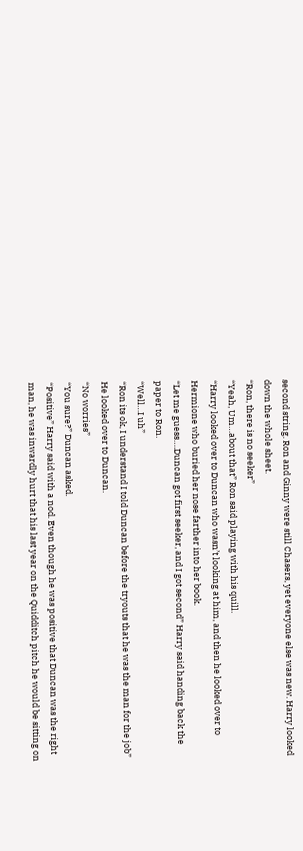second string. Ron and Ginny were still Chasers, yet everyone else was new. Harry looked down the whole sheet.
“Ron, there is no seeker”
“Yeah, Um…about that” Ron said playing with his quill.
“Harry looked over to Duncan who wasn’t looking at him, and then he looked over to Hermione who buried her nose farther into her book.
“Let me guess….Duncan got first seeker, and I got second” Harry said handing back the paper to Ron.
“Well…I uh”
“Ron its ok, I understand I told Duncan before the tryouts that he was the man for the job” He looked over to Duncan.
“No worries”
“You sure?” Duncan asked.
“Positive” Harry said with a nod. Even though he was positive that Duncan was the right man, he was inwardly hurt that his last year on the Quidditch pitch he would be sitting on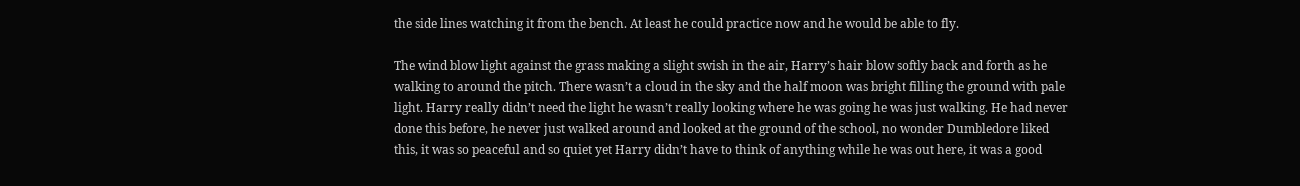the side lines watching it from the bench. At least he could practice now and he would be able to fly.

The wind blow light against the grass making a slight swish in the air, Harry’s hair blow softly back and forth as he walking to around the pitch. There wasn’t a cloud in the sky and the half moon was bright filling the ground with pale light. Harry really didn’t need the light he wasn’t really looking where he was going he was just walking. He had never done this before, he never just walked around and looked at the ground of the school, no wonder Dumbledore liked this, it was so peaceful and so quiet yet Harry didn’t have to think of anything while he was out here, it was a good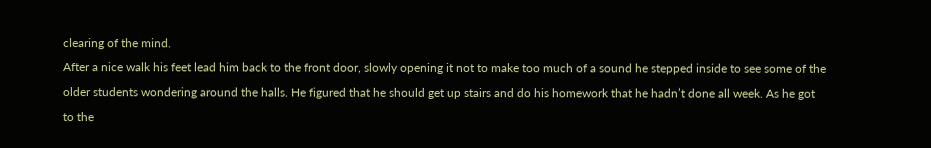clearing of the mind.
After a nice walk his feet lead him back to the front door, slowly opening it not to make too much of a sound he stepped inside to see some of the older students wondering around the halls. He figured that he should get up stairs and do his homework that he hadn’t done all week. As he got to the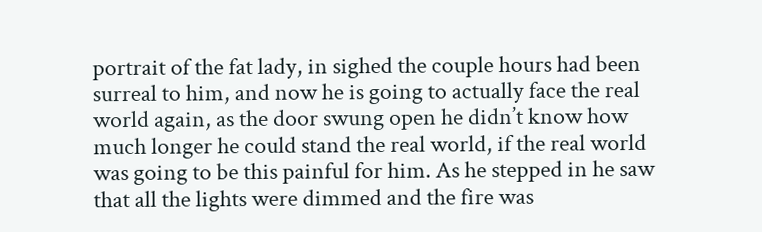portrait of the fat lady, in sighed the couple hours had been surreal to him, and now he is going to actually face the real world again, as the door swung open he didn’t know how much longer he could stand the real world, if the real world was going to be this painful for him. As he stepped in he saw that all the lights were dimmed and the fire was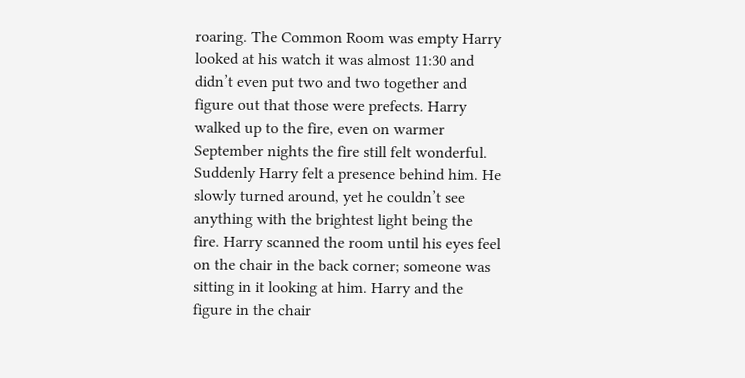roaring. The Common Room was empty Harry looked at his watch it was almost 11:30 and didn’t even put two and two together and figure out that those were prefects. Harry walked up to the fire, even on warmer September nights the fire still felt wonderful. Suddenly Harry felt a presence behind him. He slowly turned around, yet he couldn’t see anything with the brightest light being the fire. Harry scanned the room until his eyes feel on the chair in the back corner; someone was sitting in it looking at him. Harry and the figure in the chair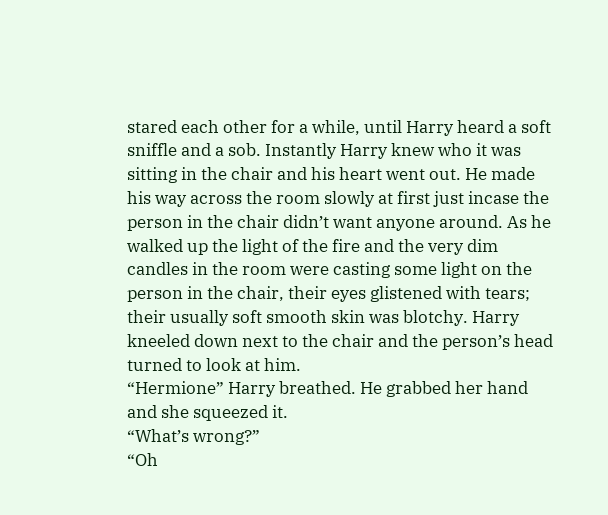stared each other for a while, until Harry heard a soft sniffle and a sob. Instantly Harry knew who it was sitting in the chair and his heart went out. He made his way across the room slowly at first just incase the person in the chair didn’t want anyone around. As he walked up the light of the fire and the very dim candles in the room were casting some light on the person in the chair, their eyes glistened with tears; their usually soft smooth skin was blotchy. Harry kneeled down next to the chair and the person’s head turned to look at him.
“Hermione” Harry breathed. He grabbed her hand and she squeezed it.
“What’s wrong?”
“Oh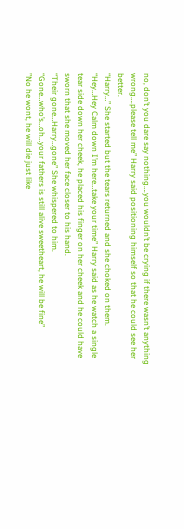no, don’t you dare say nothing….you wouldn’t be crying if there wasn’t anything wrong….please tell me” Harry said positioning himself so that he could see her better.
“Harry…” She started but the tears returned and she choked on them.
“Hey…Hey Calm down I’m here…take your time” Harry said as he watch a single tear side down her cheek, he placed his finger on her cheek and he could have sworn that she moved her face closer to his hand.
“Their gone…Harry…gone” She whispered to him.
“Gone…who’s…oh…your fathers is still alive sweetheart, he will be fine”
”No he wont, he will die just like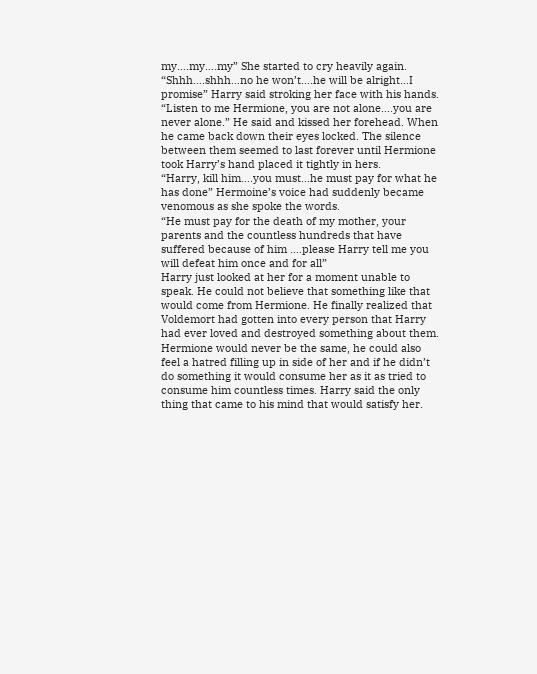my….my….my” She started to cry heavily again.
“Shhh….shhh…no he won’t….he will be alright…I promise” Harry said stroking her face with his hands.
“Listen to me Hermione, you are not alone….you are never alone.” He said and kissed her forehead. When he came back down their eyes locked. The silence between them seemed to last forever until Hermione took Harry’s hand placed it tightly in hers.
“Harry, kill him….you must…he must pay for what he has done” Hermoine’s voice had suddenly became venomous as she spoke the words.
“He must pay for the death of my mother, your parents and the countless hundreds that have suffered because of him ….please Harry tell me you will defeat him once and for all”
Harry just looked at her for a moment unable to speak. He could not believe that something like that would come from Hermione. He finally realized that Voldemort had gotten into every person that Harry had ever loved and destroyed something about them. Hermione would never be the same, he could also feel a hatred filling up in side of her and if he didn’t do something it would consume her as it as tried to consume him countless times. Harry said the only thing that came to his mind that would satisfy her.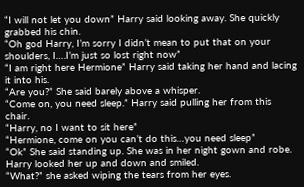“I will not let you down” Harry said looking away. She quickly grabbed his chin.
“Oh god Harry, I’m sorry I didn’t mean to put that on your shoulders, I….I’m just so lost right now”
“I am right here Hermione” Harry said taking her hand and lacing it into his.
“Are you?” She said barely above a whisper.
“Come on, you need sleep.” Harry said pulling her from this chair.
“Harry, no I want to sit here”
“Hermione, come on you can’t do this…you need sleep”
“Ok” She said standing up. She was in her night gown and robe. Harry looked her up and down and smiled.
“What?” she asked wiping the tears from her eyes.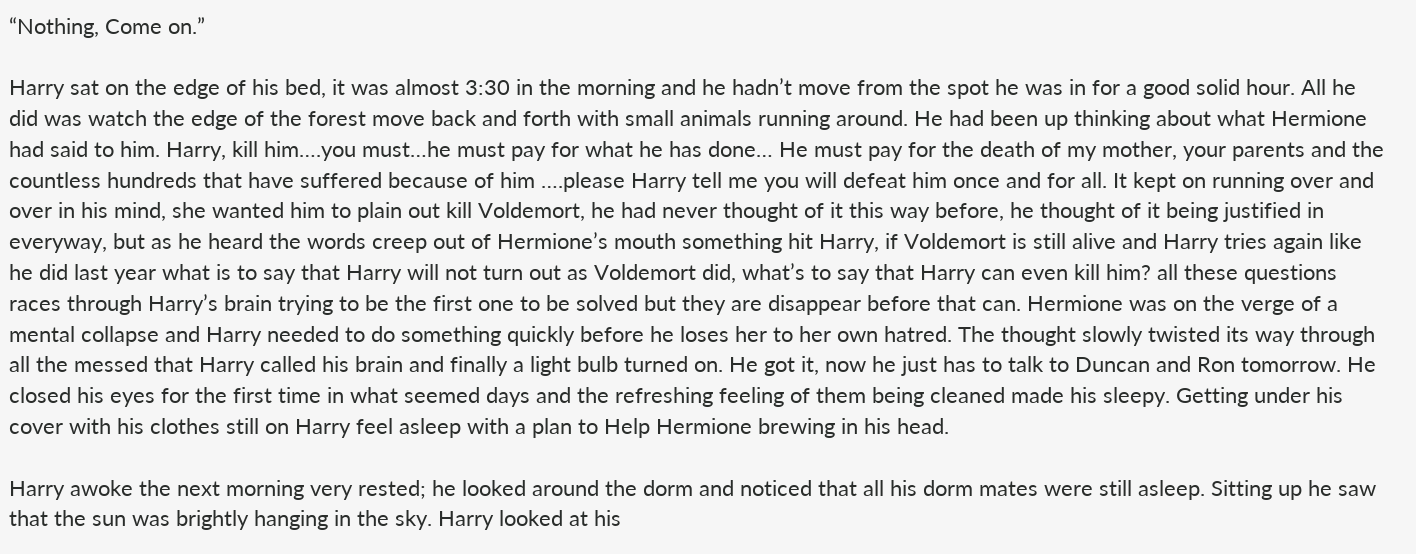“Nothing, Come on.”

Harry sat on the edge of his bed, it was almost 3:30 in the morning and he hadn’t move from the spot he was in for a good solid hour. All he did was watch the edge of the forest move back and forth with small animals running around. He had been up thinking about what Hermione had said to him. Harry, kill him….you must…he must pay for what he has done… He must pay for the death of my mother, your parents and the countless hundreds that have suffered because of him ….please Harry tell me you will defeat him once and for all. It kept on running over and over in his mind, she wanted him to plain out kill Voldemort, he had never thought of it this way before, he thought of it being justified in everyway, but as he heard the words creep out of Hermione’s mouth something hit Harry, if Voldemort is still alive and Harry tries again like he did last year what is to say that Harry will not turn out as Voldemort did, what’s to say that Harry can even kill him? all these questions races through Harry’s brain trying to be the first one to be solved but they are disappear before that can. Hermione was on the verge of a mental collapse and Harry needed to do something quickly before he loses her to her own hatred. The thought slowly twisted its way through all the messed that Harry called his brain and finally a light bulb turned on. He got it, now he just has to talk to Duncan and Ron tomorrow. He closed his eyes for the first time in what seemed days and the refreshing feeling of them being cleaned made his sleepy. Getting under his cover with his clothes still on Harry feel asleep with a plan to Help Hermione brewing in his head.

Harry awoke the next morning very rested; he looked around the dorm and noticed that all his dorm mates were still asleep. Sitting up he saw that the sun was brightly hanging in the sky. Harry looked at his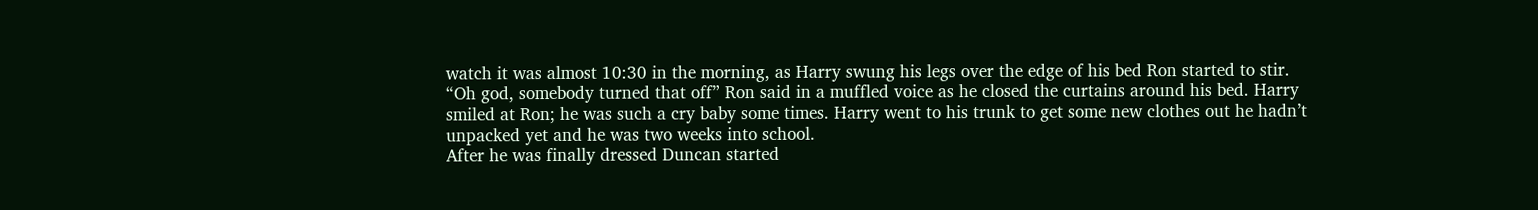watch it was almost 10:30 in the morning, as Harry swung his legs over the edge of his bed Ron started to stir.
“Oh god, somebody turned that off” Ron said in a muffled voice as he closed the curtains around his bed. Harry smiled at Ron; he was such a cry baby some times. Harry went to his trunk to get some new clothes out he hadn’t unpacked yet and he was two weeks into school.
After he was finally dressed Duncan started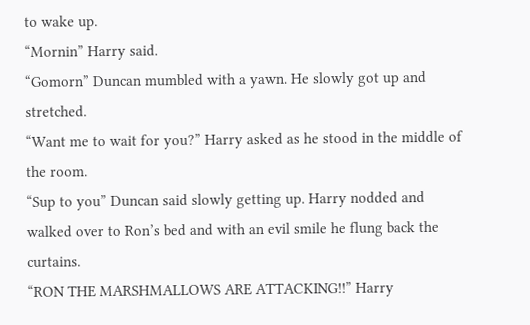to wake up.
“Mornin” Harry said.
“Gomorn” Duncan mumbled with a yawn. He slowly got up and stretched.
“Want me to wait for you?” Harry asked as he stood in the middle of the room.
“Sup to you” Duncan said slowly getting up. Harry nodded and walked over to Ron’s bed and with an evil smile he flung back the curtains.
“RON THE MARSHMALLOWS ARE ATTACKING!!” Harry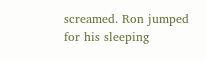screamed. Ron jumped for his sleeping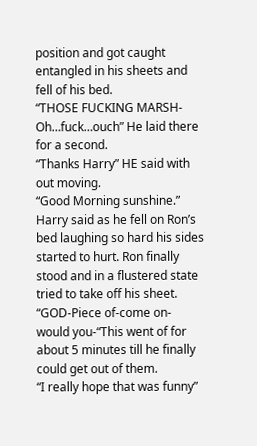position and got caught entangled in his sheets and fell of his bed.
“THOSE FUCKING MARSH-Oh…fuck…ouch” He laid there for a second.
“Thanks Harry” HE said with out moving.
“Good Morning sunshine.” Harry said as he fell on Ron’s bed laughing so hard his sides started to hurt. Ron finally stood and in a flustered state tried to take off his sheet.
“GOD-Piece of-come on- would you-“This went of for about 5 minutes till he finally could get out of them.
“I really hope that was funny”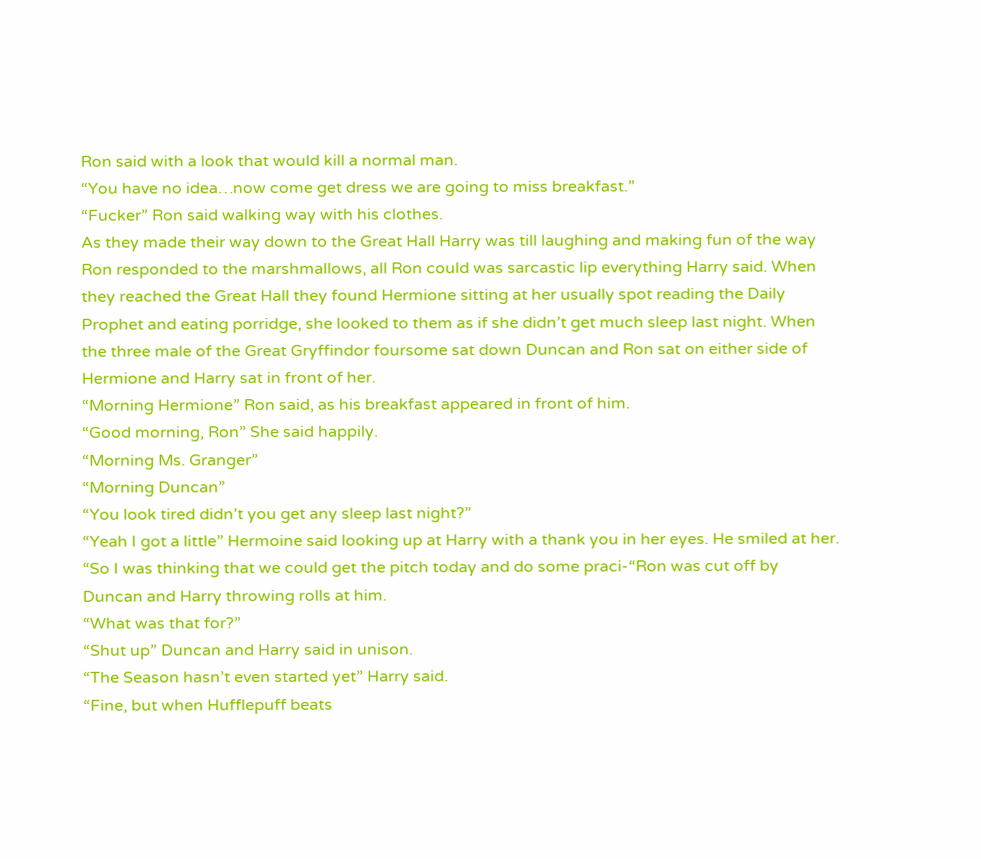Ron said with a look that would kill a normal man.
“You have no idea…now come get dress we are going to miss breakfast.”
“Fucker” Ron said walking way with his clothes.
As they made their way down to the Great Hall Harry was till laughing and making fun of the way Ron responded to the marshmallows, all Ron could was sarcastic lip everything Harry said. When they reached the Great Hall they found Hermione sitting at her usually spot reading the Daily Prophet and eating porridge, she looked to them as if she didn’t get much sleep last night. When the three male of the Great Gryffindor foursome sat down Duncan and Ron sat on either side of Hermione and Harry sat in front of her.
“Morning Hermione” Ron said, as his breakfast appeared in front of him.
“Good morning, Ron” She said happily.
“Morning Ms. Granger”
“Morning Duncan”
“You look tired didn’t you get any sleep last night?”
“Yeah I got a little” Hermoine said looking up at Harry with a thank you in her eyes. He smiled at her.
“So I was thinking that we could get the pitch today and do some praci-“Ron was cut off by Duncan and Harry throwing rolls at him.
“What was that for?”
“Shut up” Duncan and Harry said in unison.
“The Season hasn’t even started yet” Harry said.
“Fine, but when Hufflepuff beats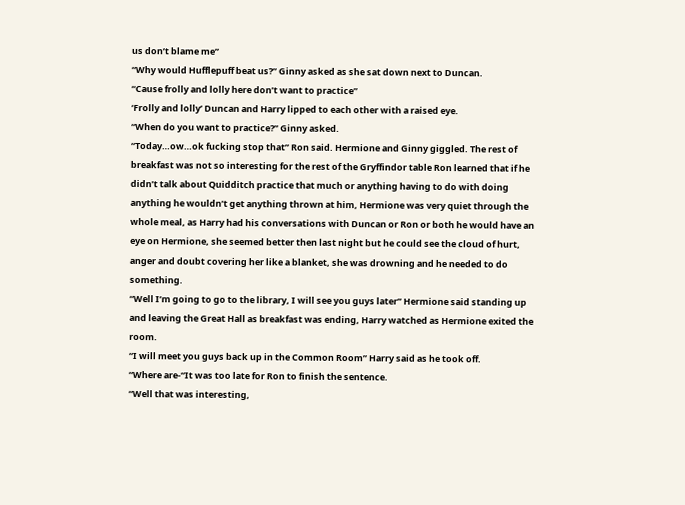us don’t blame me”
“Why would Hufflepuff beat us?” Ginny asked as she sat down next to Duncan.
“Cause frolly and lolly here don’t want to practice”
‘Frolly and lolly’ Duncan and Harry lipped to each other with a raised eye.
“When do you want to practice?” Ginny asked.
“Today…ow…ok fucking stop that” Ron said. Hermione and Ginny giggled. The rest of breakfast was not so interesting for the rest of the Gryffindor table Ron learned that if he didn’t talk about Quidditch practice that much or anything having to do with doing anything he wouldn’t get anything thrown at him, Hermione was very quiet through the whole meal, as Harry had his conversations with Duncan or Ron or both he would have an eye on Hermione, she seemed better then last night but he could see the cloud of hurt, anger and doubt covering her like a blanket, she was drowning and he needed to do something.
“Well I’m going to go to the library, I will see you guys later” Hermione said standing up and leaving the Great Hall as breakfast was ending, Harry watched as Hermione exited the room.
“I will meet you guys back up in the Common Room” Harry said as he took off.
“Where are-“It was too late for Ron to finish the sentence.
“Well that was interesting,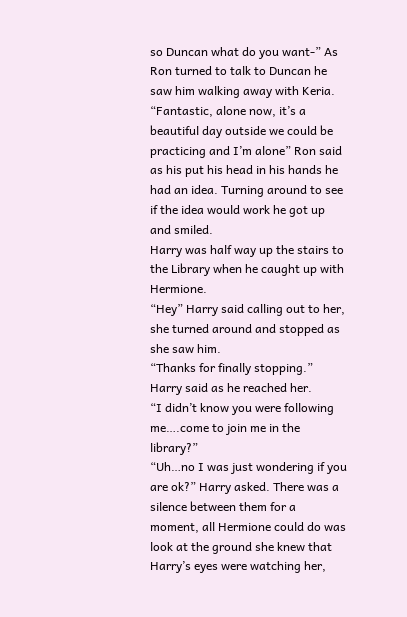so Duncan what do you want-” As Ron turned to talk to Duncan he saw him walking away with Keria.
“Fantastic, alone now, it’s a beautiful day outside we could be practicing and I’m alone” Ron said as his put his head in his hands he had an idea. Turning around to see if the idea would work he got up and smiled.
Harry was half way up the stairs to the Library when he caught up with Hermione.
“Hey” Harry said calling out to her, she turned around and stopped as she saw him.
“Thanks for finally stopping.” Harry said as he reached her.
“I didn’t know you were following me….come to join me in the library?”
“Uh…no I was just wondering if you are ok?” Harry asked. There was a silence between them for a moment, all Hermione could do was look at the ground she knew that Harry’s eyes were watching her,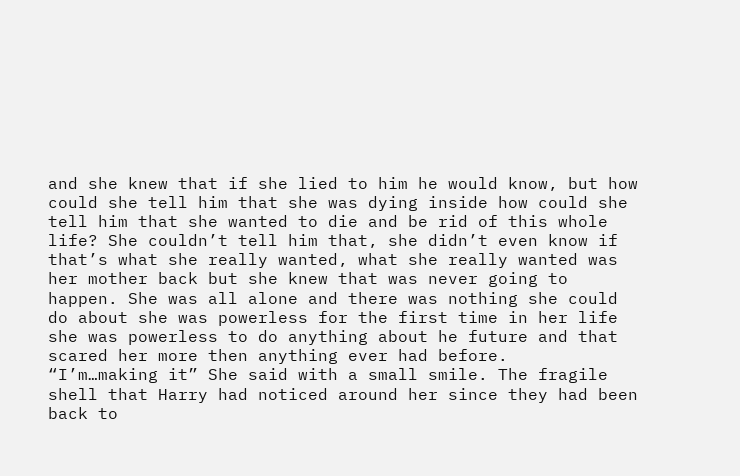and she knew that if she lied to him he would know, but how could she tell him that she was dying inside how could she tell him that she wanted to die and be rid of this whole life? She couldn’t tell him that, she didn’t even know if that’s what she really wanted, what she really wanted was her mother back but she knew that was never going to happen. She was all alone and there was nothing she could do about she was powerless for the first time in her life she was powerless to do anything about he future and that scared her more then anything ever had before.
“I’m…making it” She said with a small smile. The fragile shell that Harry had noticed around her since they had been back to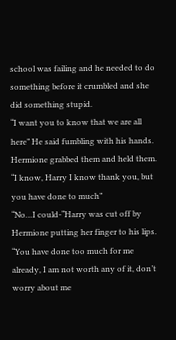school was failing and he needed to do something before it crumbled and she did something stupid.
“I want you to know that we are all here” He said fumbling with his hands. Hermione grabbed them and held them.
“I know, Harry I know thank you, but you have done to much”
“No…I could-“Harry was cut off by Hermione putting her finger to his lips.
“You have done too much for me already, I am not worth any of it, don’t worry about me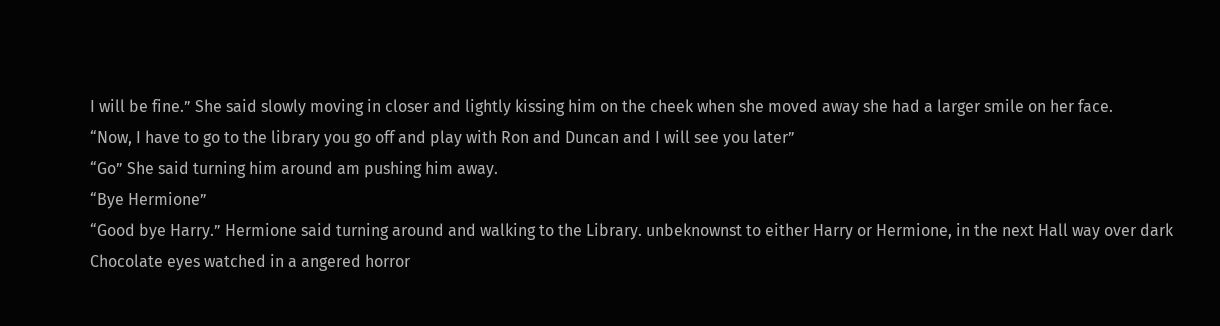I will be fine.” She said slowly moving in closer and lightly kissing him on the cheek when she moved away she had a larger smile on her face.
“Now, I have to go to the library you go off and play with Ron and Duncan and I will see you later”
“Go” She said turning him around am pushing him away.
“Bye Hermione”
“Good bye Harry.” Hermione said turning around and walking to the Library. unbeknownst to either Harry or Hermione, in the next Hall way over dark Chocolate eyes watched in a angered horror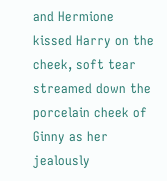and Hermione kissed Harry on the cheek, soft tear streamed down the porcelain cheek of Ginny as her jealously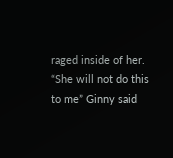raged inside of her.
“She will not do this to me” Ginny said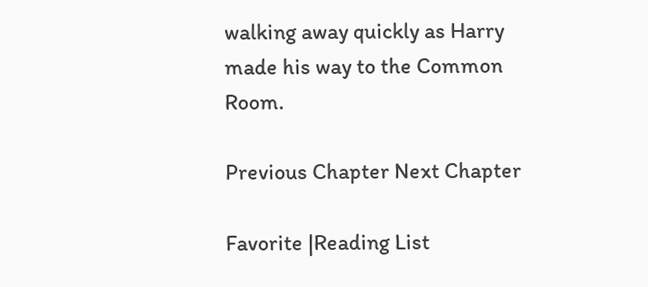walking away quickly as Harry made his way to the Common Room.

Previous Chapter Next Chapter

Favorite |Reading List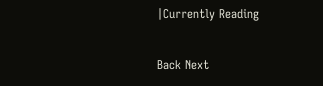|Currently Reading

Back Next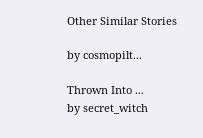Other Similar Stories

by cosmopilt...

Thrown Into ...
by secret_witch